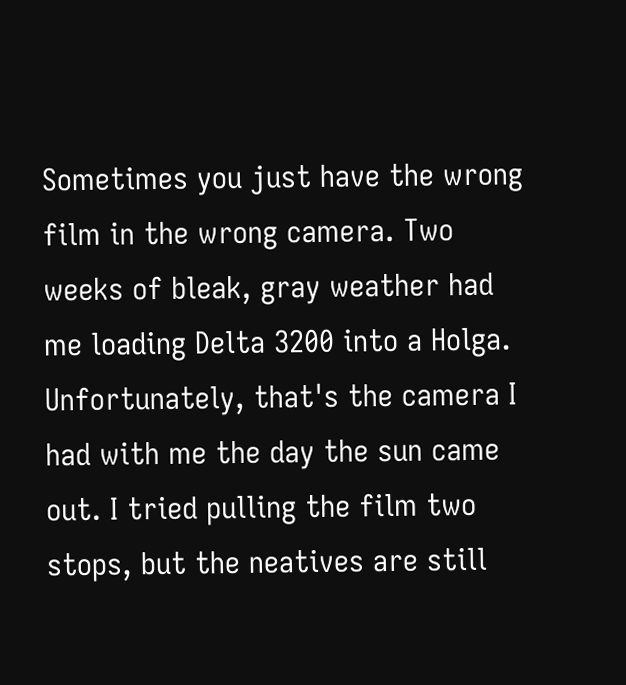Sometimes you just have the wrong film in the wrong camera. Two weeks of bleak, gray weather had me loading Delta 3200 into a Holga. Unfortunately, that's the camera I had with me the day the sun came out. I tried pulling the film two stops, but the neatives are still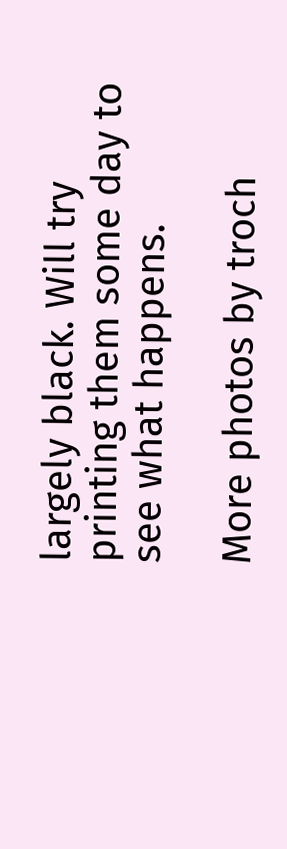largely black. Will try printing them some day to see what happens.

More photos by troch